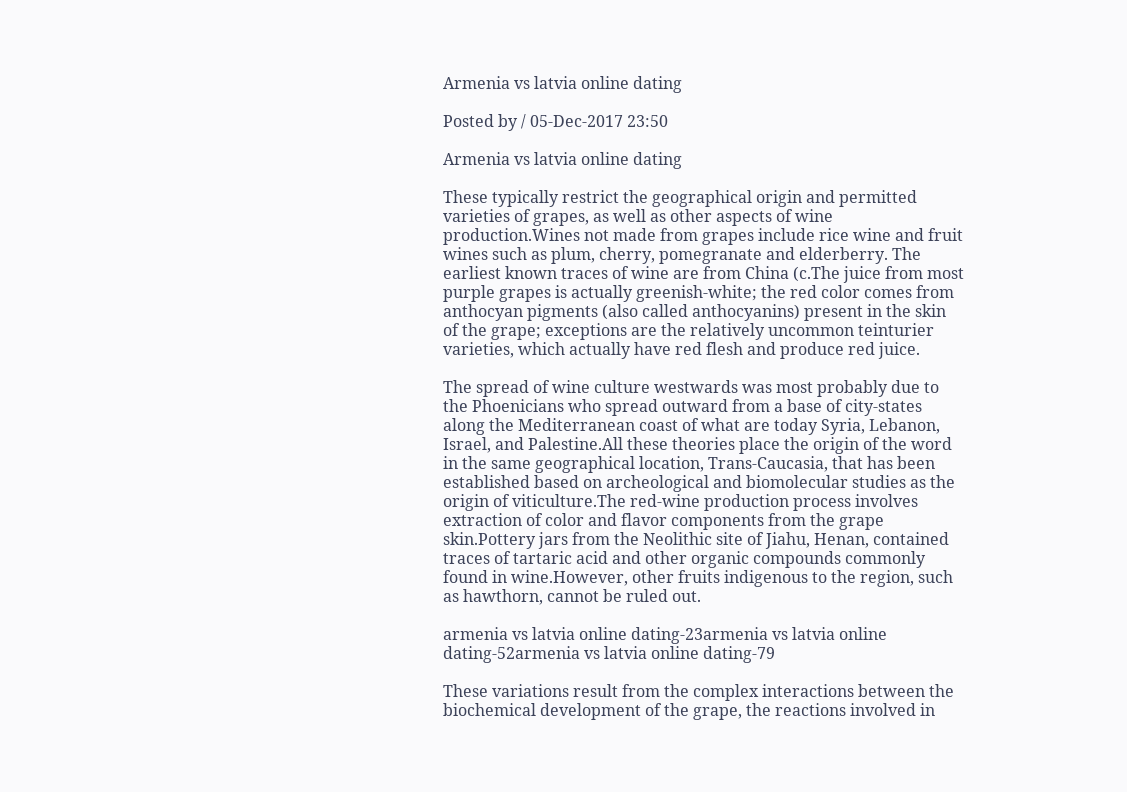Armenia vs latvia online dating

Posted by / 05-Dec-2017 23:50

Armenia vs latvia online dating

These typically restrict the geographical origin and permitted varieties of grapes, as well as other aspects of wine production.Wines not made from grapes include rice wine and fruit wines such as plum, cherry, pomegranate and elderberry. The earliest known traces of wine are from China (c.The juice from most purple grapes is actually greenish-white; the red color comes from anthocyan pigments (also called anthocyanins) present in the skin of the grape; exceptions are the relatively uncommon teinturier varieties, which actually have red flesh and produce red juice.

The spread of wine culture westwards was most probably due to the Phoenicians who spread outward from a base of city-states along the Mediterranean coast of what are today Syria, Lebanon, Israel, and Palestine.All these theories place the origin of the word in the same geographical location, Trans-Caucasia, that has been established based on archeological and biomolecular studies as the origin of viticulture.The red-wine production process involves extraction of color and flavor components from the grape skin.Pottery jars from the Neolithic site of Jiahu, Henan, contained traces of tartaric acid and other organic compounds commonly found in wine.However, other fruits indigenous to the region, such as hawthorn, cannot be ruled out.

armenia vs latvia online dating-23armenia vs latvia online dating-52armenia vs latvia online dating-79

These variations result from the complex interactions between the biochemical development of the grape, the reactions involved in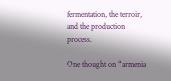fermentation, the terroir, and the production process.

One thought on “armenia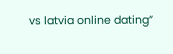vs latvia online dating”